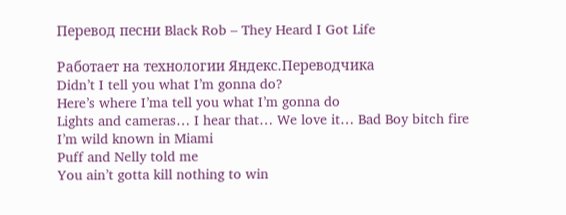Перевод песни Black Rob – They Heard I Got Life

Работает на технологии Яндекс.Переводчика
Didn’t I tell you what I’m gonna do?
Here’s where I’ma tell you what I’m gonna do
Lights and cameras… I hear that… We love it… Bad Boy bitch fire
I’m wild known in Miami
Puff and Nelly told me
You ain’t gotta kill nothing to win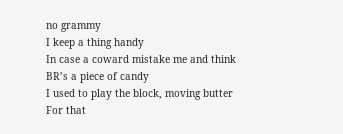no grammy
I keep a thing handy
In case a coward mistake me and think BR’s a piece of candy
I used to play the block, moving butter
For that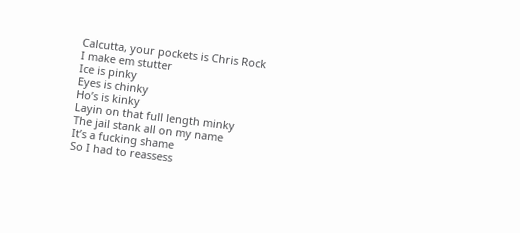Calcutta, your pockets is Chris Rock
I make em stutter
Ice is pinky
Eyes is chinky
Ho’s is kinky
Layin on that full length minky
The jail stank all on my name
It’s a fucking shame
So I had to reassess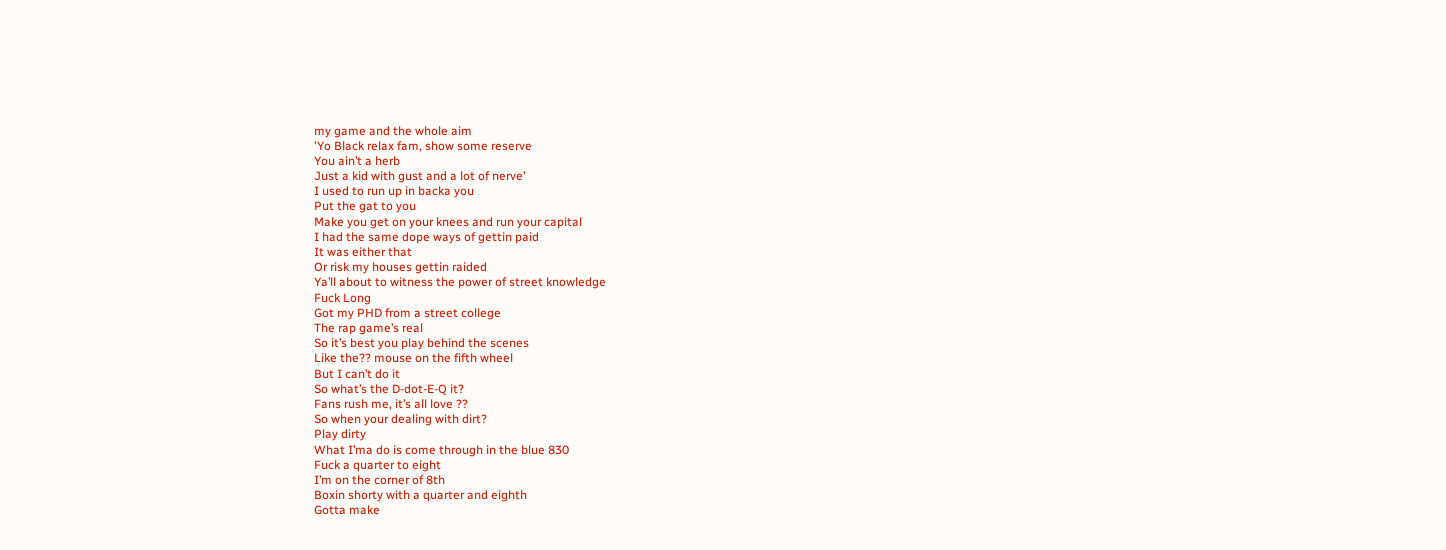my game and the whole aim
'Yo Black relax fam, show some reserve
You ain’t a herb
Just a kid with gust and a lot of nerve'
I used to run up in backa you
Put the gat to you
Make you get on your knees and run your capital
I had the same dope ways of gettin paid
It was either that
Or risk my houses gettin raided
Ya’ll about to witness the power of street knowledge
Fuck Long
Got my PHD from a street college
The rap game’s real
So it’s best you play behind the scenes
Like the?? mouse on the fifth wheel
But I can’t do it
So what’s the D-dot-E-Q it?
Fans rush me, it’s all love ??
So when your dealing with dirt?
Play dirty
What I’ma do is come through in the blue 830
Fuck a quarter to eight
I’m on the corner of 8th
Boxin shorty with a quarter and eighth
Gotta make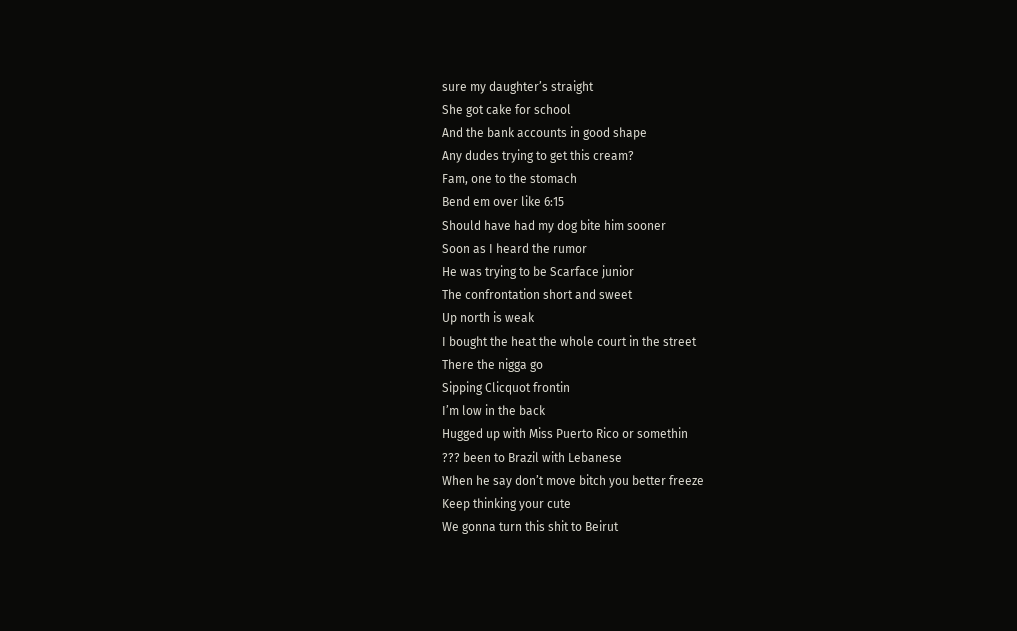sure my daughter’s straight
She got cake for school
And the bank accounts in good shape
Any dudes trying to get this cream?
Fam, one to the stomach
Bend em over like 6:15
Should have had my dog bite him sooner
Soon as I heard the rumor
He was trying to be Scarface junior
The confrontation short and sweet
Up north is weak
I bought the heat the whole court in the street
There the nigga go
Sipping Clicquot frontin
I’m low in the back
Hugged up with Miss Puerto Rico or somethin
??? been to Brazil with Lebanese
When he say don’t move bitch you better freeze
Keep thinking your cute
We gonna turn this shit to Beirut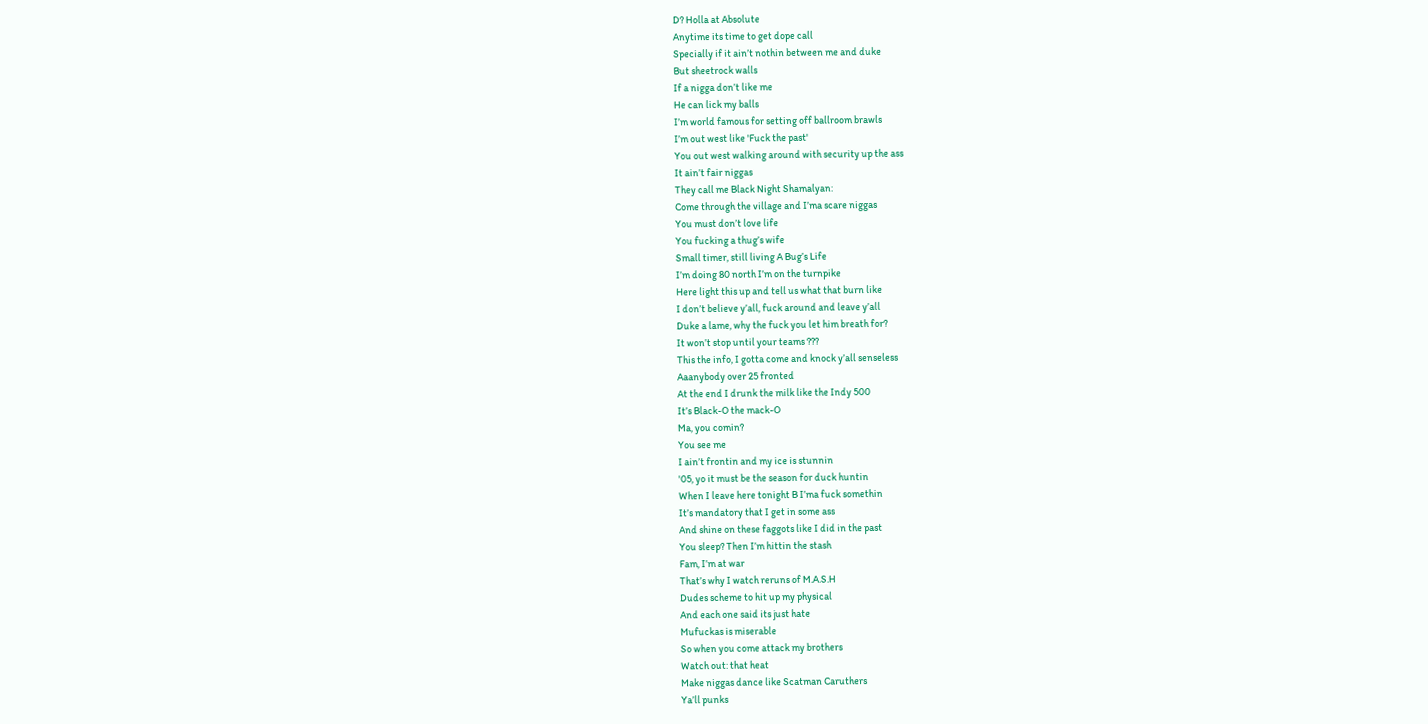D? Holla at Absolute
Anytime its time to get dope call
Specially if it ain’t nothin between me and duke
But sheetrock walls
If a nigga don’t like me
He can lick my balls
I’m world famous for setting off ballroom brawls
I’m out west like 'Fuck the past'
You out west walking around with security up the ass
It ain’t fair niggas
They call me Black Night Shamalyan:
Come through the village and I’ma scare niggas
You must don’t love life
You fucking a thug’s wife
Small timer, still living A Bug’s Life
I’m doing 80 north I’m on the turnpike
Here light this up and tell us what that burn like
I don’t believe y’all, fuck around and leave y’all
Duke a lame, why the fuck you let him breath for?
It won’t stop until your teams ???
This the info, I gotta come and knock y’all senseless
Aaanybody over 25 fronted
At the end I drunk the milk like the Indy 500
It’s Black-O the mack-O
Ma, you comin?
You see me
I ain’t frontin and my ice is stunnin
'05, yo it must be the season for duck huntin
When I leave here tonight B I’ma fuck somethin
It’s mandatory that I get in some ass
And shine on these faggots like I did in the past
You sleep? Then I’m hittin the stash
Fam, I’m at war
That’s why I watch reruns of M.A.S.H
Dudes scheme to hit up my physical
And each one said its just hate
Mufuckas is miserable
So when you come attack my brothers
Watch out: that heat
Make niggas dance like Scatman Caruthers
Ya’ll punks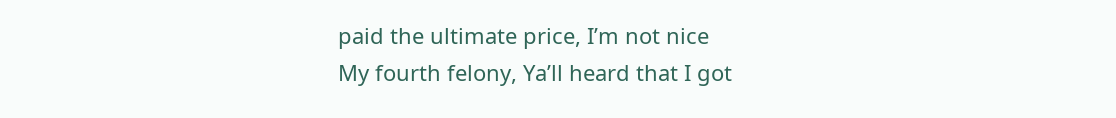paid the ultimate price, I’m not nice
My fourth felony, Ya’ll heard that I got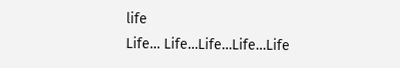life
Life… Life…Life…Life…Life